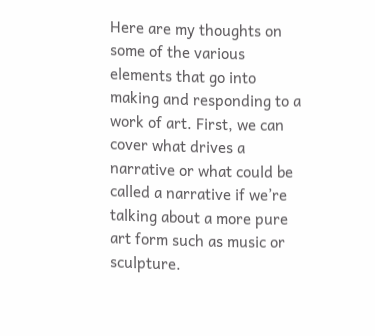Here are my thoughts on some of the various elements that go into making and responding to a work of art. First, we can cover what drives a narrative or what could be called a narrative if we’re talking about a more pure art form such as music or sculpture.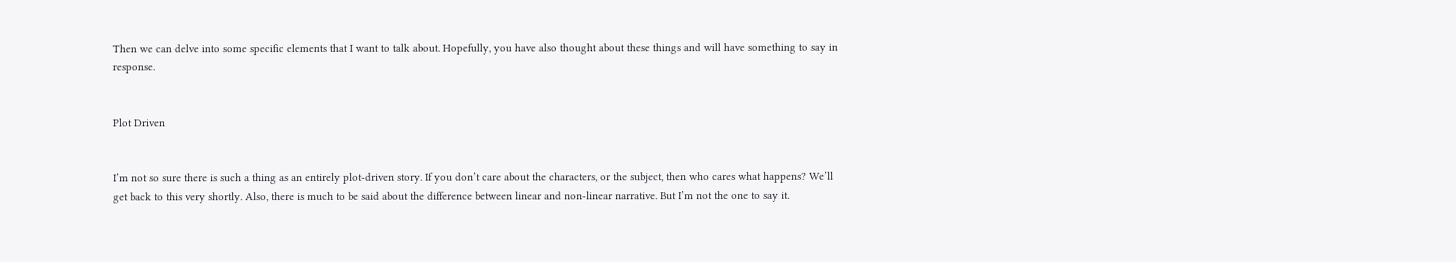Then we can delve into some specific elements that I want to talk about. Hopefully, you have also thought about these things and will have something to say in response.


Plot Driven


I’m not so sure there is such a thing as an entirely plot-driven story. If you don’t care about the characters, or the subject, then who cares what happens? We’ll get back to this very shortly. Also, there is much to be said about the difference between linear and non-linear narrative. But I’m not the one to say it.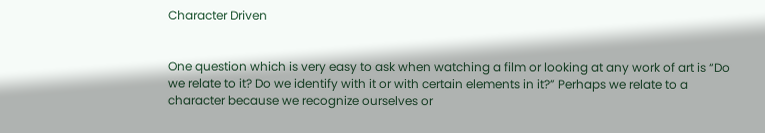Character Driven


One question which is very easy to ask when watching a film or looking at any work of art is “Do we relate to it? Do we identify with it or with certain elements in it?” Perhaps we relate to a character because we recognize ourselves or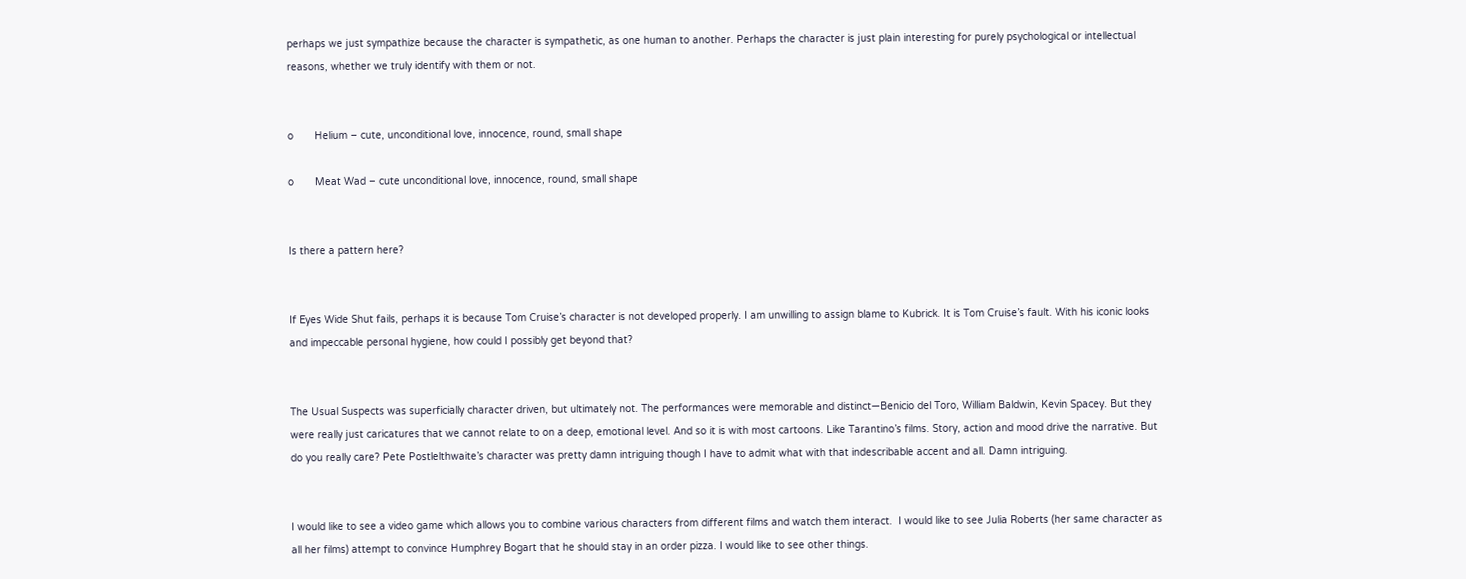perhaps we just sympathize because the character is sympathetic, as one human to another. Perhaps the character is just plain interesting for purely psychological or intellectual reasons, whether we truly identify with them or not.


o       Helium – cute, unconditional love, innocence, round, small shape

o       Meat Wad – cute unconditional love, innocence, round, small shape


Is there a pattern here?


If Eyes Wide Shut fails, perhaps it is because Tom Cruise’s character is not developed properly. I am unwilling to assign blame to Kubrick. It is Tom Cruise’s fault. With his iconic looks and impeccable personal hygiene, how could I possibly get beyond that?


The Usual Suspects was superficially character driven, but ultimately not. The performances were memorable and distinct—Benicio del Toro, William Baldwin, Kevin Spacey. But they were really just caricatures that we cannot relate to on a deep, emotional level. And so it is with most cartoons. Like Tarantino’s films. Story, action and mood drive the narrative. But do you really care? Pete Postlelthwaite’s character was pretty damn intriguing though I have to admit what with that indescribable accent and all. Damn intriguing.


I would like to see a video game which allows you to combine various characters from different films and watch them interact.  I would like to see Julia Roberts (her same character as all her films) attempt to convince Humphrey Bogart that he should stay in an order pizza. I would like to see other things.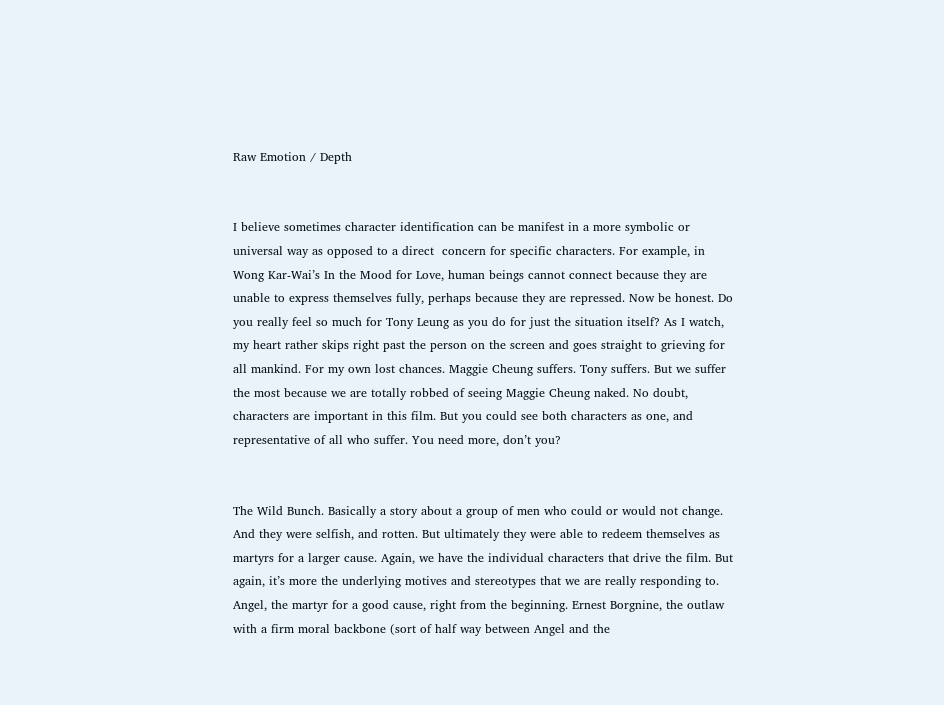Raw Emotion / Depth


I believe sometimes character identification can be manifest in a more symbolic or universal way as opposed to a direct  concern for specific characters. For example, in Wong Kar-Wai’s In the Mood for Love, human beings cannot connect because they are unable to express themselves fully, perhaps because they are repressed. Now be honest. Do you really feel so much for Tony Leung as you do for just the situation itself? As I watch, my heart rather skips right past the person on the screen and goes straight to grieving for all mankind. For my own lost chances. Maggie Cheung suffers. Tony suffers. But we suffer the most because we are totally robbed of seeing Maggie Cheung naked. No doubt, characters are important in this film. But you could see both characters as one, and representative of all who suffer. You need more, don’t you?


The Wild Bunch. Basically a story about a group of men who could or would not change. And they were selfish, and rotten. But ultimately they were able to redeem themselves as martyrs for a larger cause. Again, we have the individual characters that drive the film. But again, it’s more the underlying motives and stereotypes that we are really responding to. Angel, the martyr for a good cause, right from the beginning. Ernest Borgnine, the outlaw with a firm moral backbone (sort of half way between Angel and the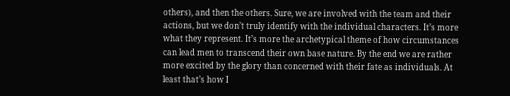others), and then the others. Sure, we are involved with the team and their actions, but we don’t truly identify with the individual characters. It’s more what they represent. It’s more the archetypical theme of how circumstances can lead men to transcend their own base nature. By the end we are rather more excited by the glory than concerned with their fate as individuals. At least that’s how I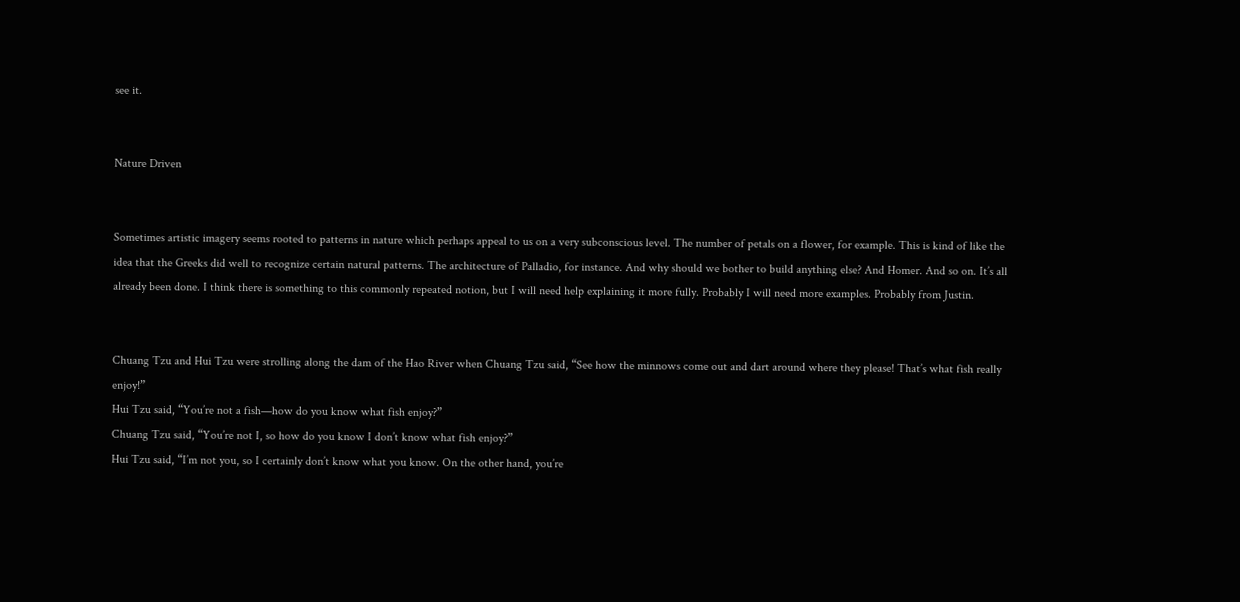see it.


Nature Driven


Sometimes artistic imagery seems rooted to patterns in nature which perhaps appeal to us on a very subconscious level. The number of petals on a flower, for example. This is kind of like the idea that the Greeks did well to recognize certain natural patterns. The architecture of Palladio, for instance. And why should we bother to build anything else? And Homer. And so on. It’s all already been done. I think there is something to this commonly repeated notion, but I will need help explaining it more fully. Probably I will need more examples. Probably from Justin.


Chuang Tzu and Hui Tzu were strolling along the dam of the Hao River when Chuang Tzu said, “See how the minnows come out and dart around where they please! That’s what fish really enjoy!”
Hui Tzu said, “You’re not a fish—how do you know what fish enjoy?”
Chuang Tzu said, “You’re not I, so how do you know I don’t know what fish enjoy?”
Hui Tzu said, “I’m not you, so I certainly don’t know what you know. On the other hand, you’re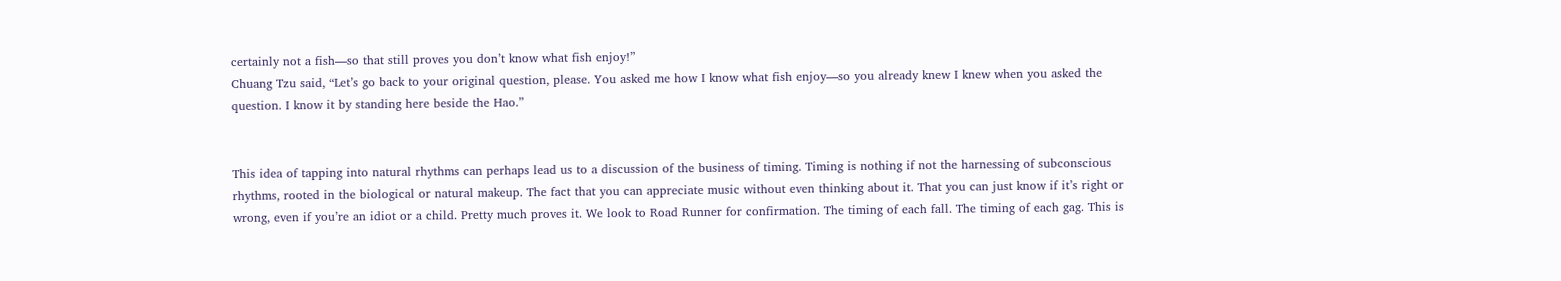certainly not a fish—so that still proves you don’t know what fish enjoy!”
Chuang Tzu said, “Let’s go back to your original question, please. You asked me how I know what fish enjoy—so you already knew I knew when you asked the question. I know it by standing here beside the Hao.”


This idea of tapping into natural rhythms can perhaps lead us to a discussion of the business of timing. Timing is nothing if not the harnessing of subconscious rhythms, rooted in the biological or natural makeup. The fact that you can appreciate music without even thinking about it. That you can just know if it’s right or wrong, even if you’re an idiot or a child. Pretty much proves it. We look to Road Runner for confirmation. The timing of each fall. The timing of each gag. This is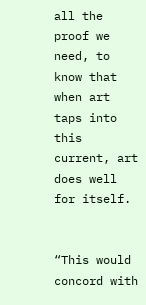all the proof we need, to know that when art taps into this current, art does well for itself.


“This would concord with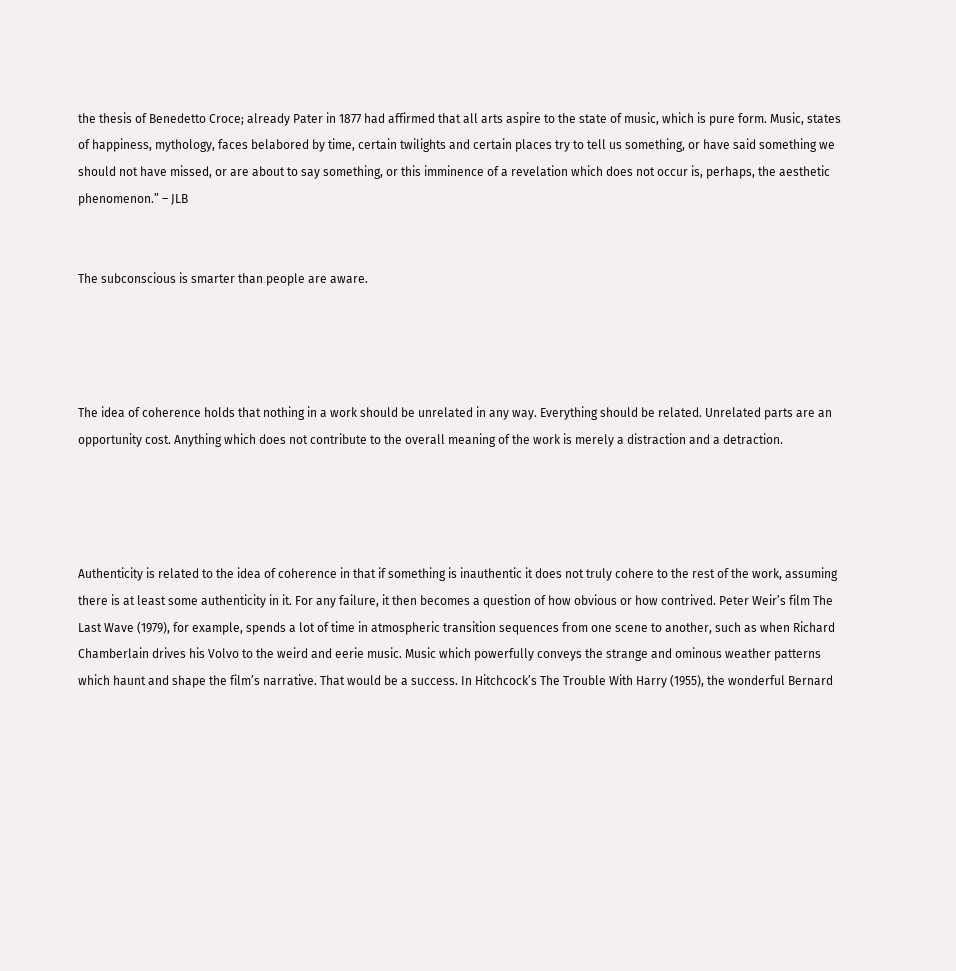the thesis of Benedetto Croce; already Pater in 1877 had affirmed that all arts aspire to the state of music, which is pure form. Music, states of happiness, mythology, faces belabored by time, certain twilights and certain places try to tell us something, or have said something we should not have missed, or are about to say something, or this imminence of a revelation which does not occur is, perhaps, the aesthetic phenomenon.” – JLB


The subconscious is smarter than people are aware.




The idea of coherence holds that nothing in a work should be unrelated in any way. Everything should be related. Unrelated parts are an opportunity cost. Anything which does not contribute to the overall meaning of the work is merely a distraction and a detraction.




Authenticity is related to the idea of coherence in that if something is inauthentic it does not truly cohere to the rest of the work, assuming there is at least some authenticity in it. For any failure, it then becomes a question of how obvious or how contrived. Peter Weir’s film The Last Wave (1979), for example, spends a lot of time in atmospheric transition sequences from one scene to another, such as when Richard Chamberlain drives his Volvo to the weird and eerie music. Music which powerfully conveys the strange and ominous weather patterns which haunt and shape the film’s narrative. That would be a success. In Hitchcock’s The Trouble With Harry (1955), the wonderful Bernard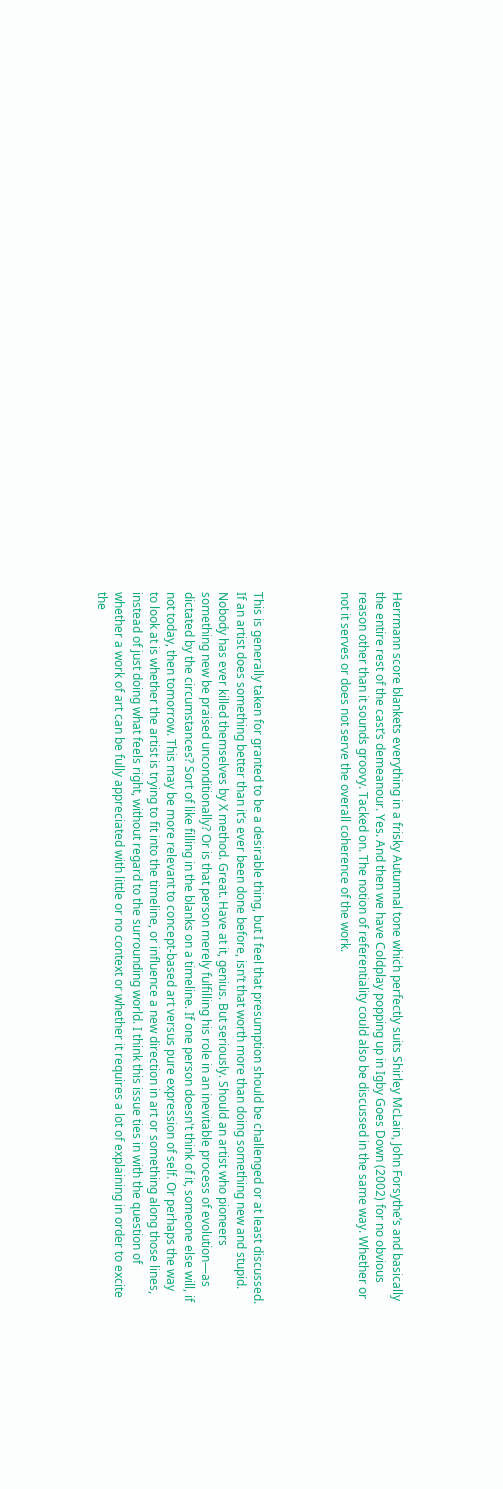Herrmann score blankets everything in a frisky Autumnal tone which perfectly suits Shirley McLain, John Forsythe’s and basically the entire rest of the cast’s demeanour. Yes. And then we have Coldplay popping up in Igby Goes Down (2002) for no obvious reason other than it sounds groovy. Tacked on. The notion of referentiality could also be discussed in the same way. Whether or not it serves or does not serve the overall coherence of the work.




This is generally taken for granted to be a desirable thing, but I feel that presumption should be challenged or at least discussed. If an artist does something better than it’s ever been done before, isn’t that worth more than doing something new and stupid. Nobody has ever killed themselves by X method. Great. Have at it, genius. But seriously. Should an artist who pioneers something new be praised unconditionally? Or is that person merely fulfilling his role in an inevitable process of evolution—as dictated by the circumstances? Sort of like filling in the blanks on a timeline. If one person doesn't think of it, someone else will, if not today, then tomorrow. This may be more relevant to concept-based art versus pure expression of self. Or perhaps the way to look at is whether the artist is trying to fit into the timeline, or influence a new direction in art or something along those lines, instead of just doing what feels right, without regard to the surrounding world. I think this issue ties in with the question of whether a work of art can be fully appreciated with little or no context or whether it requires a lot of explaining in order to excite the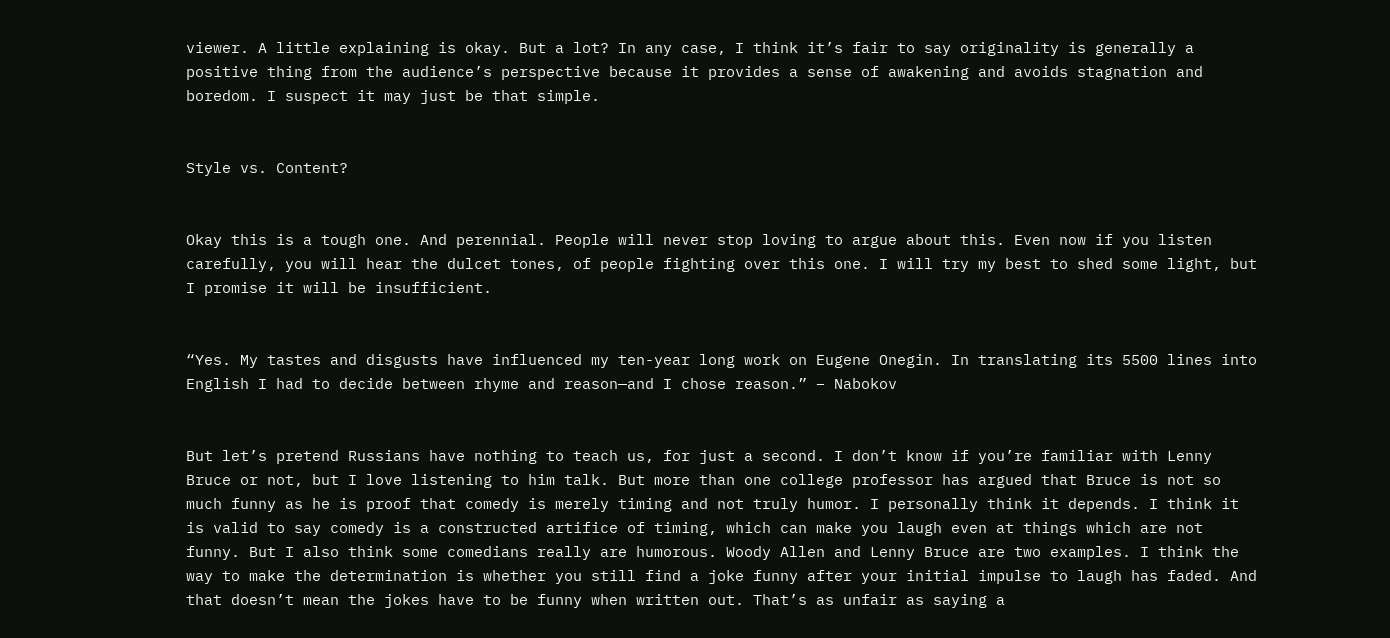viewer. A little explaining is okay. But a lot? In any case, I think it’s fair to say originality is generally a positive thing from the audience’s perspective because it provides a sense of awakening and avoids stagnation and boredom. I suspect it may just be that simple.


Style vs. Content?


Okay this is a tough one. And perennial. People will never stop loving to argue about this. Even now if you listen carefully, you will hear the dulcet tones, of people fighting over this one. I will try my best to shed some light, but I promise it will be insufficient.


“Yes. My tastes and disgusts have influenced my ten-year long work on Eugene Onegin. In translating its 5500 lines into English I had to decide between rhyme and reason—and I chose reason.” – Nabokov


But let’s pretend Russians have nothing to teach us, for just a second. I don’t know if you’re familiar with Lenny Bruce or not, but I love listening to him talk. But more than one college professor has argued that Bruce is not so much funny as he is proof that comedy is merely timing and not truly humor. I personally think it depends. I think it is valid to say comedy is a constructed artifice of timing, which can make you laugh even at things which are not funny. But I also think some comedians really are humorous. Woody Allen and Lenny Bruce are two examples. I think the way to make the determination is whether you still find a joke funny after your initial impulse to laugh has faded. And that doesn’t mean the jokes have to be funny when written out. That’s as unfair as saying a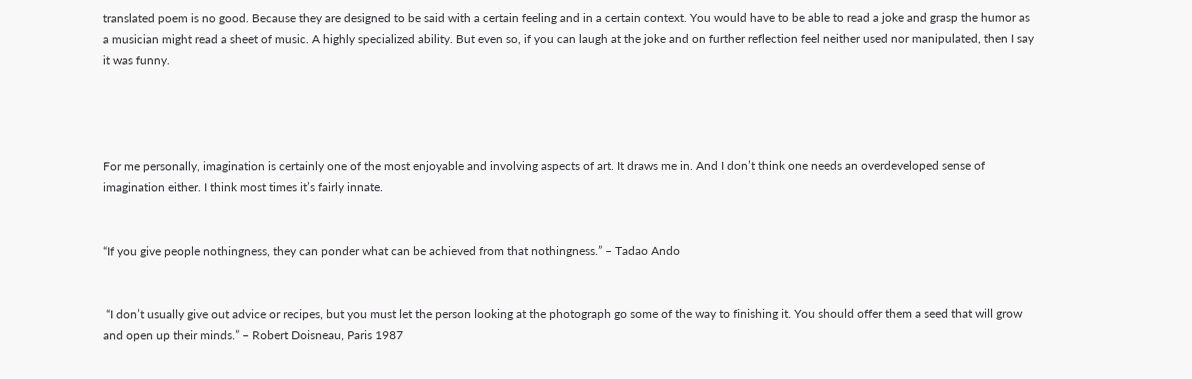translated poem is no good. Because they are designed to be said with a certain feeling and in a certain context. You would have to be able to read a joke and grasp the humor as a musician might read a sheet of music. A highly specialized ability. But even so, if you can laugh at the joke and on further reflection feel neither used nor manipulated, then I say it was funny.




For me personally, imagination is certainly one of the most enjoyable and involving aspects of art. It draws me in. And I don’t think one needs an overdeveloped sense of imagination either. I think most times it’s fairly innate.


“If you give people nothingness, they can ponder what can be achieved from that nothingness.” – Tadao Ando


 “I don’t usually give out advice or recipes, but you must let the person looking at the photograph go some of the way to finishing it. You should offer them a seed that will grow and open up their minds.” – Robert Doisneau, Paris 1987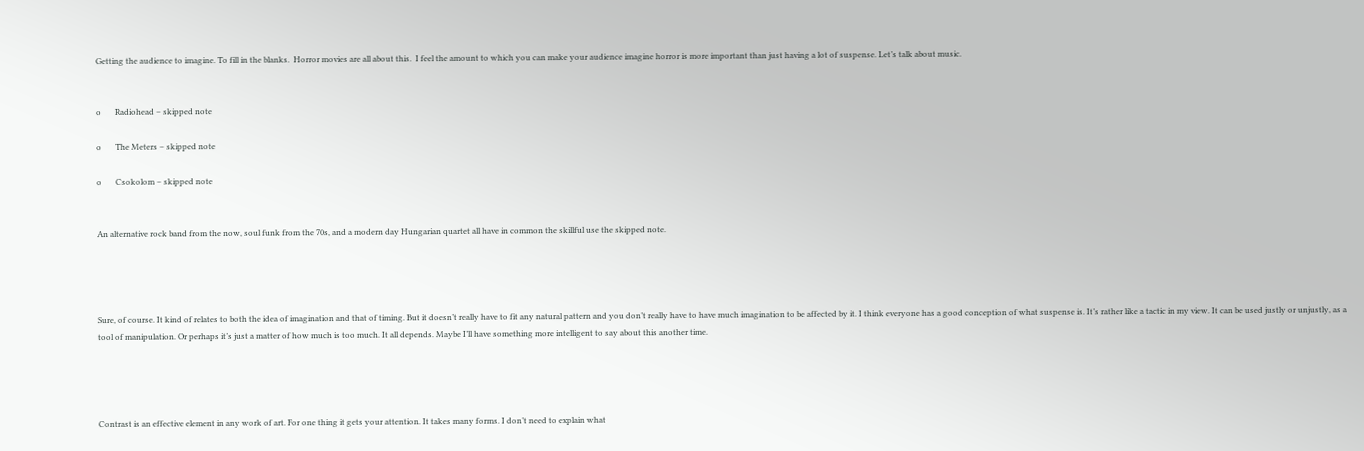Getting the audience to imagine. To fill in the blanks.  Horror movies are all about this.  I feel the amount to which you can make your audience imagine horror is more important than just having a lot of suspense. Let’s talk about music.


o       Radiohead – skipped note

o       The Meters – skipped note

o       Csokolom – skipped note


An alternative rock band from the now, soul funk from the 70s, and a modern day Hungarian quartet all have in common the skillful use the skipped note.




Sure, of course. It kind of relates to both the idea of imagination and that of timing. But it doesn’t really have to fit any natural pattern and you don’t really have to have much imagination to be affected by it. I think everyone has a good conception of what suspense is. It’s rather like a tactic in my view. It can be used justly or unjustly, as a tool of manipulation. Or perhaps it’s just a matter of how much is too much. It all depends. Maybe I’ll have something more intelligent to say about this another time.




Contrast is an effective element in any work of art. For one thing it gets your attention. It takes many forms. I don’t need to explain what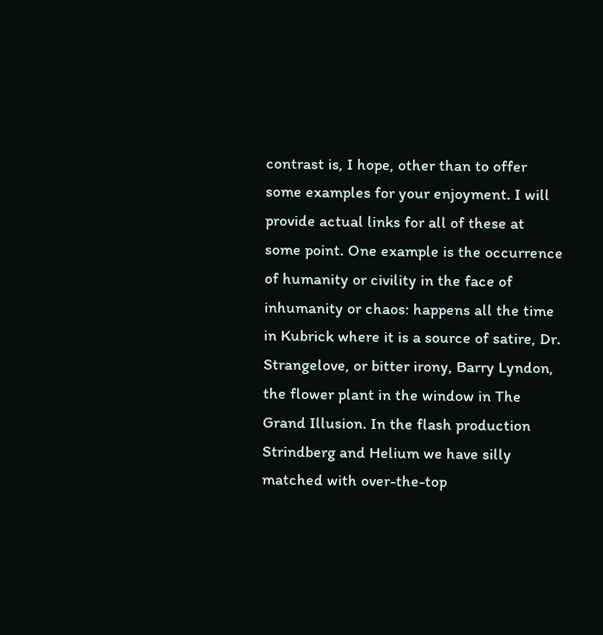contrast is, I hope, other than to offer some examples for your enjoyment. I will provide actual links for all of these at some point. One example is the occurrence of humanity or civility in the face of inhumanity or chaos: happens all the time in Kubrick where it is a source of satire, Dr. Strangelove, or bitter irony, Barry Lyndon, the flower plant in the window in The Grand Illusion. In the flash production Strindberg and Helium we have silly matched with over-the-top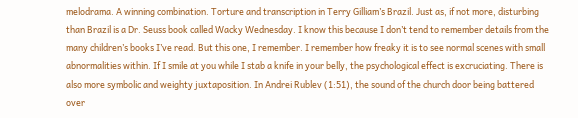melodrama. A winning combination. Torture and transcription in Terry Gilliam’s Brazil. Just as, if not more, disturbing than Brazil is a Dr. Seuss book called Wacky Wednesday. I know this because I don’t tend to remember details from the many children’s books I’ve read. But this one, I remember. I remember how freaky it is to see normal scenes with small abnormalities within. If I smile at you while I stab a knife in your belly, the psychological effect is excruciating. There is also more symbolic and weighty juxtaposition. In Andrei Rublev (1:51), the sound of the church door being battered over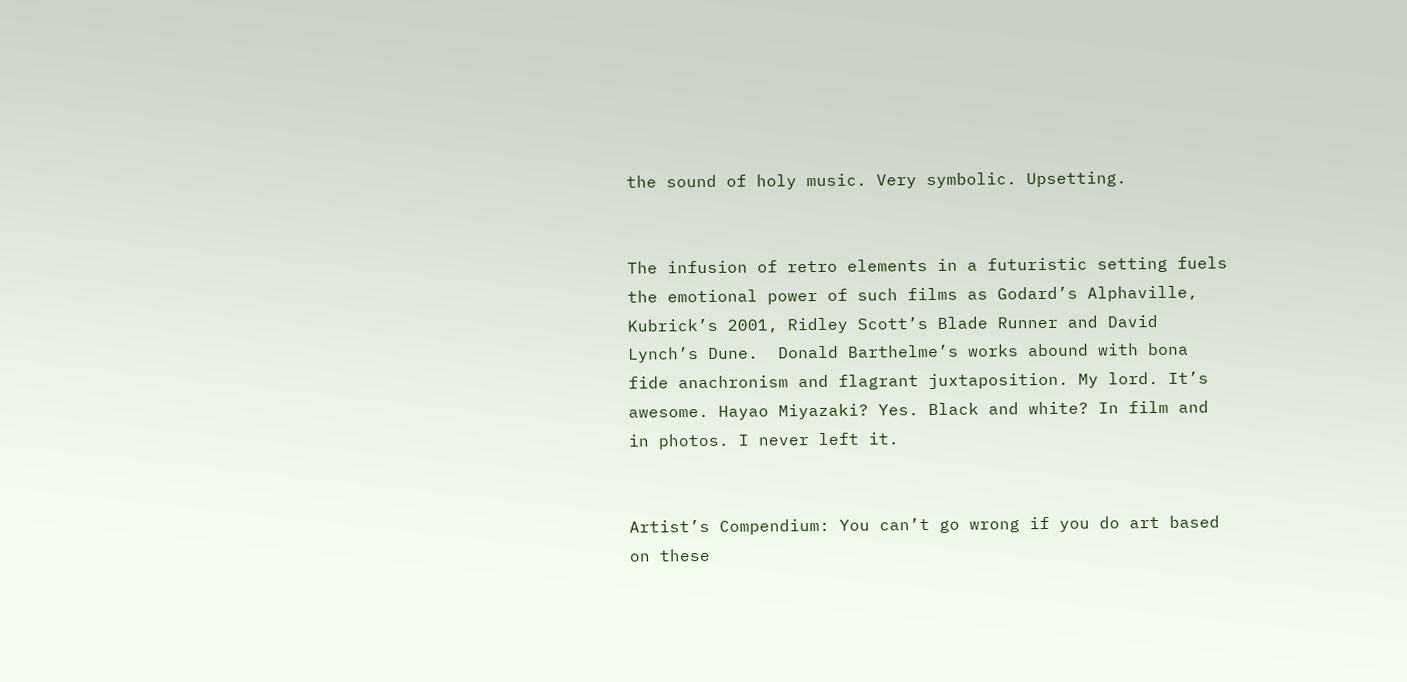the sound of holy music. Very symbolic. Upsetting.


The infusion of retro elements in a futuristic setting fuels the emotional power of such films as Godard’s Alphaville, Kubrick’s 2001, Ridley Scott’s Blade Runner and David Lynch’s Dune.  Donald Barthelme’s works abound with bona fide anachronism and flagrant juxtaposition. My lord. It’s awesome. Hayao Miyazaki? Yes. Black and white? In film and in photos. I never left it.


Artist’s Compendium: You can’t go wrong if you do art based on these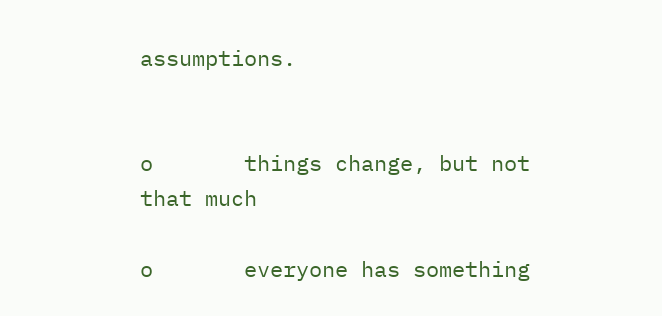assumptions.


o       things change, but not that much

o       everyone has something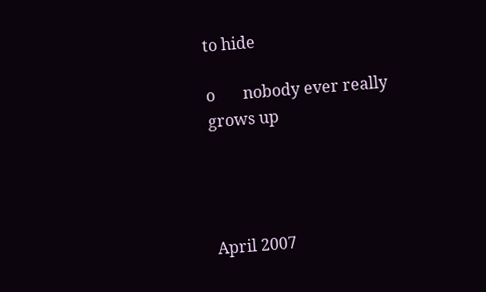to hide

o       nobody ever really grows up




April 2007